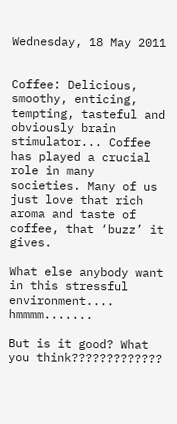Wednesday, 18 May 2011


Coffee: Delicious, smoothy, enticing, tempting, tasteful and obviously brain stimulator... Coffee has played a crucial role in many societies. Many of us just love that rich aroma and taste of coffee, that ‘buzz’ it gives.

What else anybody want in this stressful environment.... hmmmm.......

But is it good? What you think?????????????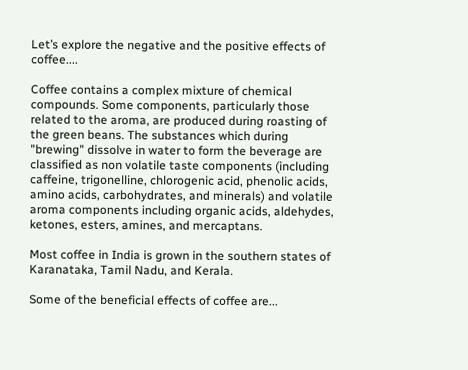Let’s explore the negative and the positive effects of coffee....

Coffee contains a complex mixture of chemical compounds. Some components, particularly those related to the aroma, are produced during roasting of the green beans. The substances which during "brewing" dissolve in water to form the beverage are classified as non volatile taste components (including caffeine, trigonelline, chlorogenic acid, phenolic acids, amino acids, carbohydrates, and minerals) and volatile aroma components including organic acids, aldehydes, ketones, esters, amines, and mercaptans.

Most coffee in India is grown in the southern states of Karanataka, Tamil Nadu, and Kerala.

Some of the beneficial effects of coffee are...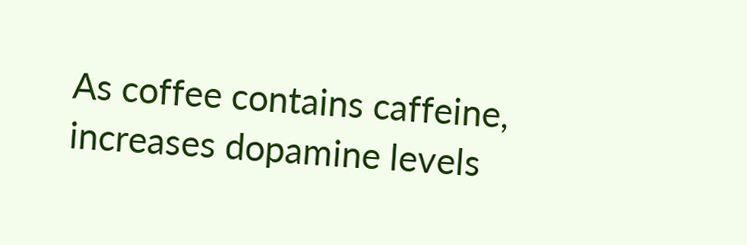As coffee contains caffeine, increases dopamine levels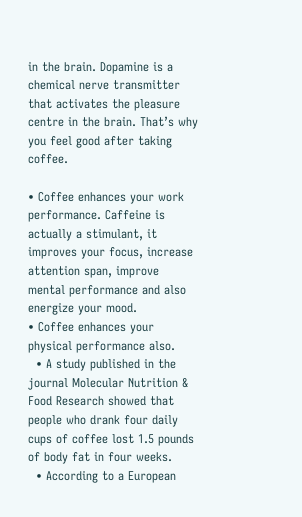in the brain. Dopamine is a chemical nerve transmitter that activates the pleasure centre in the brain. That’s why you feel good after taking coffee.

• Coffee enhances your work performance. Caffeine is actually a stimulant, it improves your focus, increase attention span, improve mental performance and also energize your mood.
• Coffee enhances your physical performance also.
  • A study published in the journal Molecular Nutrition & Food Research showed that people who drank four daily cups of coffee lost 1.5 pounds of body fat in four weeks.
  • According to a European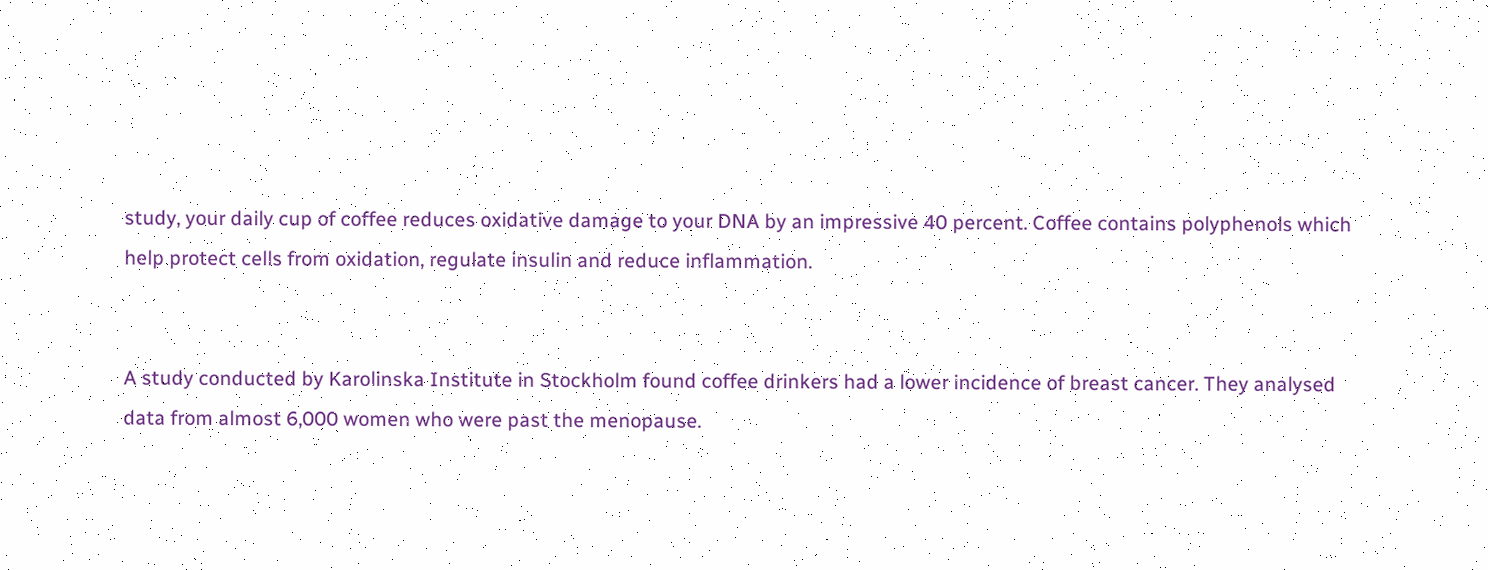study, your daily cup of coffee reduces oxidative damage to your DNA by an impressive 40 percent. Coffee contains polyphenols which help protect cells from oxidation, regulate insulin and reduce inflammation.


A study conducted by Karolinska Institute in Stockholm found coffee drinkers had a lower incidence of breast cancer. They analysed data from almost 6,000 women who were past the menopause.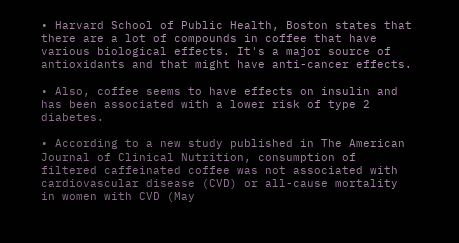• Harvard School of Public Health, Boston states that there are a lot of compounds in coffee that have various biological effects. It's a major source of antioxidants and that might have anti-cancer effects.

• Also, coffee seems to have effects on insulin and has been associated with a lower risk of type 2 diabetes.

• According to a new study published in The American Journal of Clinical Nutrition, consumption of filtered caffeinated coffee was not associated with cardiovascular disease (CVD) or all-cause mortality in women with CVD (May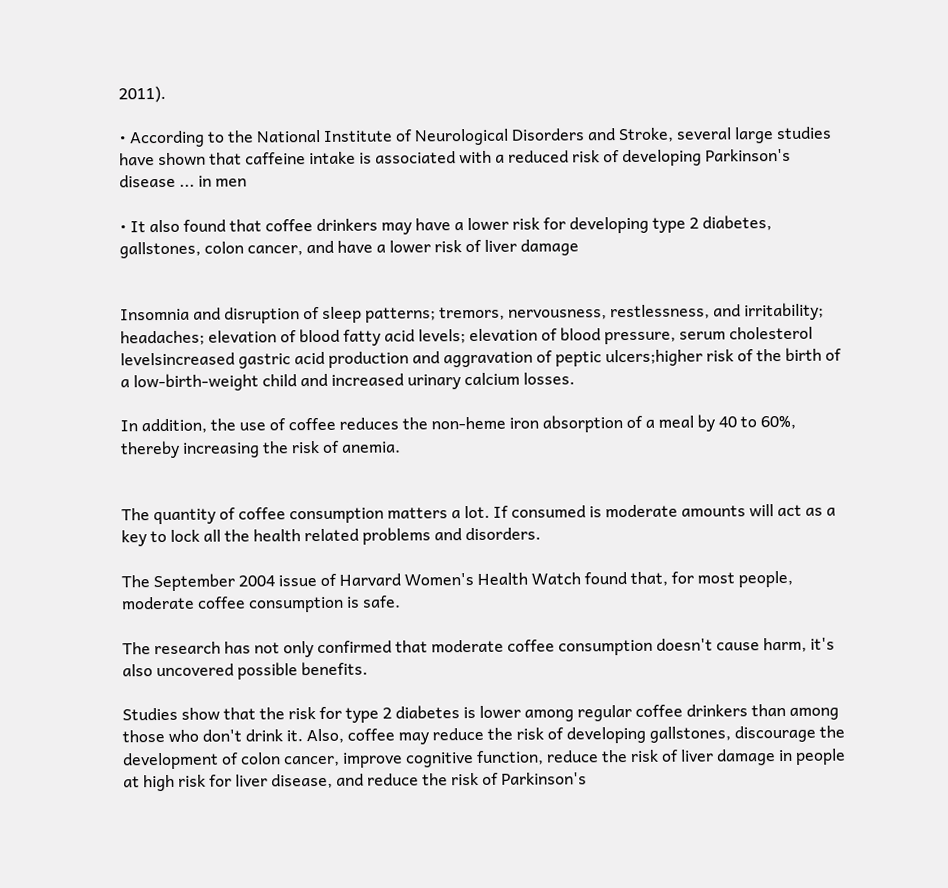2011).

• According to the National Institute of Neurological Disorders and Stroke, several large studies have shown that caffeine intake is associated with a reduced risk of developing Parkinson's disease ... in men

• It also found that coffee drinkers may have a lower risk for developing type 2 diabetes, gallstones, colon cancer, and have a lower risk of liver damage


Insomnia and disruption of sleep patterns; tremors, nervousness, restlessness, and irritability; headaches; elevation of blood fatty acid levels; elevation of blood pressure, serum cholesterol levelsincreased gastric acid production and aggravation of peptic ulcers;higher risk of the birth of a low-birth-weight child and increased urinary calcium losses.

In addition, the use of coffee reduces the non-heme iron absorption of a meal by 40 to 60%, thereby increasing the risk of anemia.


The quantity of coffee consumption matters a lot. If consumed is moderate amounts will act as a key to lock all the health related problems and disorders.

The September 2004 issue of Harvard Women's Health Watch found that, for most people, moderate coffee consumption is safe.

The research has not only confirmed that moderate coffee consumption doesn't cause harm, it's also uncovered possible benefits.

Studies show that the risk for type 2 diabetes is lower among regular coffee drinkers than among those who don't drink it. Also, coffee may reduce the risk of developing gallstones, discourage the development of colon cancer, improve cognitive function, reduce the risk of liver damage in people at high risk for liver disease, and reduce the risk of Parkinson's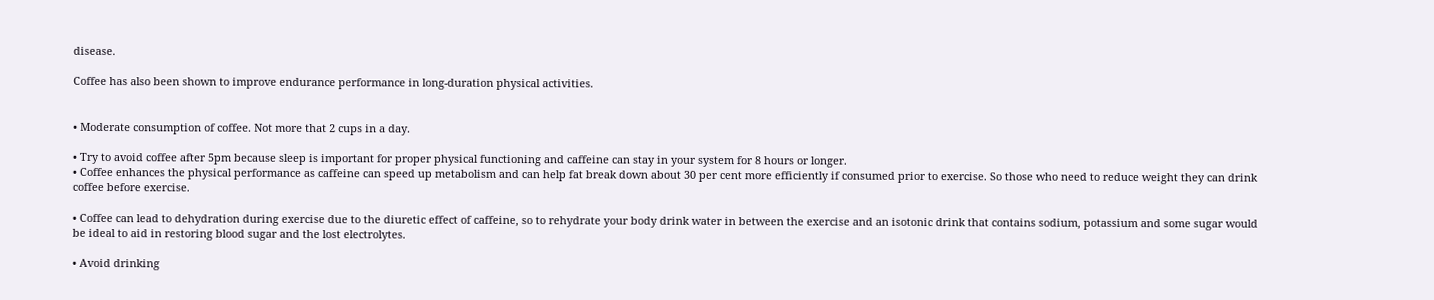disease.

Coffee has also been shown to improve endurance performance in long-duration physical activities.


• Moderate consumption of coffee. Not more that 2 cups in a day.

• Try to avoid coffee after 5pm because sleep is important for proper physical functioning and caffeine can stay in your system for 8 hours or longer.
• Coffee enhances the physical performance as caffeine can speed up metabolism and can help fat break down about 30 per cent more efficiently if consumed prior to exercise. So those who need to reduce weight they can drink coffee before exercise.

• Coffee can lead to dehydration during exercise due to the diuretic effect of caffeine, so to rehydrate your body drink water in between the exercise and an isotonic drink that contains sodium, potassium and some sugar would be ideal to aid in restoring blood sugar and the lost electrolytes.

• Avoid drinking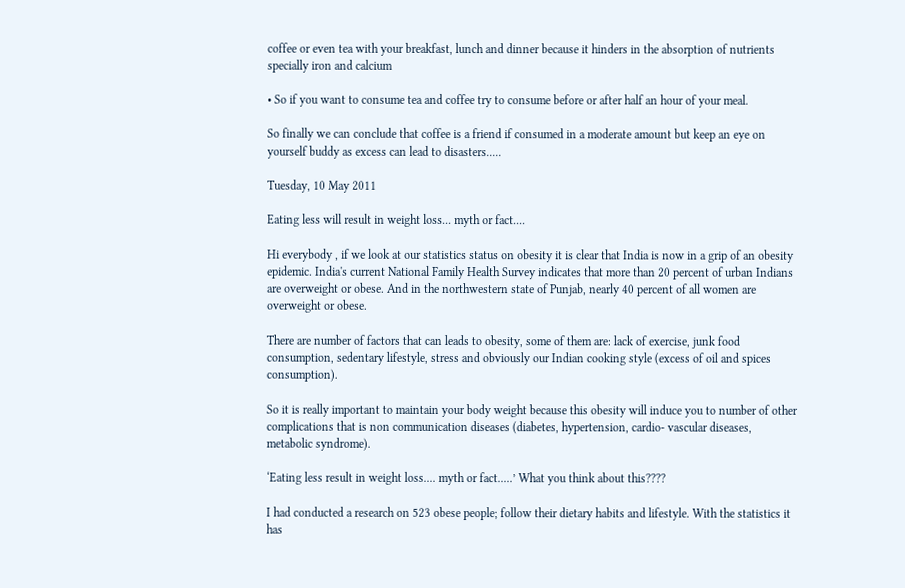coffee or even tea with your breakfast, lunch and dinner because it hinders in the absorption of nutrients specially iron and calcium

• So if you want to consume tea and coffee try to consume before or after half an hour of your meal.

So finally we can conclude that coffee is a friend if consumed in a moderate amount but keep an eye on yourself buddy as excess can lead to disasters.....

Tuesday, 10 May 2011

Eating less will result in weight loss... myth or fact....

Hi everybody , if we look at our statistics status on obesity it is clear that India is now in a grip of an obesity epidemic. India's current National Family Health Survey indicates that more than 20 percent of urban Indians are overweight or obese. And in the northwestern state of Punjab, nearly 40 percent of all women are overweight or obese.

There are number of factors that can leads to obesity, some of them are: lack of exercise, junk food consumption, sedentary lifestyle, stress and obviously our Indian cooking style (excess of oil and spices consumption).

So it is really important to maintain your body weight because this obesity will induce you to number of other complications that is non communication diseases (diabetes, hypertension, cardio- vascular diseases, metabolic syndrome).

‘Eating less result in weight loss.... myth or fact.....’ What you think about this????

I had conducted a research on 523 obese people; follow their dietary habits and lifestyle. With the statistics it has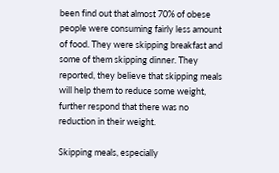been find out that almost 70% of obese people were consuming fairly less amount of food. They were skipping breakfast and some of them skipping dinner. They reported, they believe that skipping meals will help them to reduce some weight, further respond that there was no reduction in their weight.

Skipping meals, especially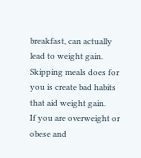breakfast, can actually lead to weight gain. Skipping meals does for you is create bad habits that aid weight gain.
If you are overweight or obese and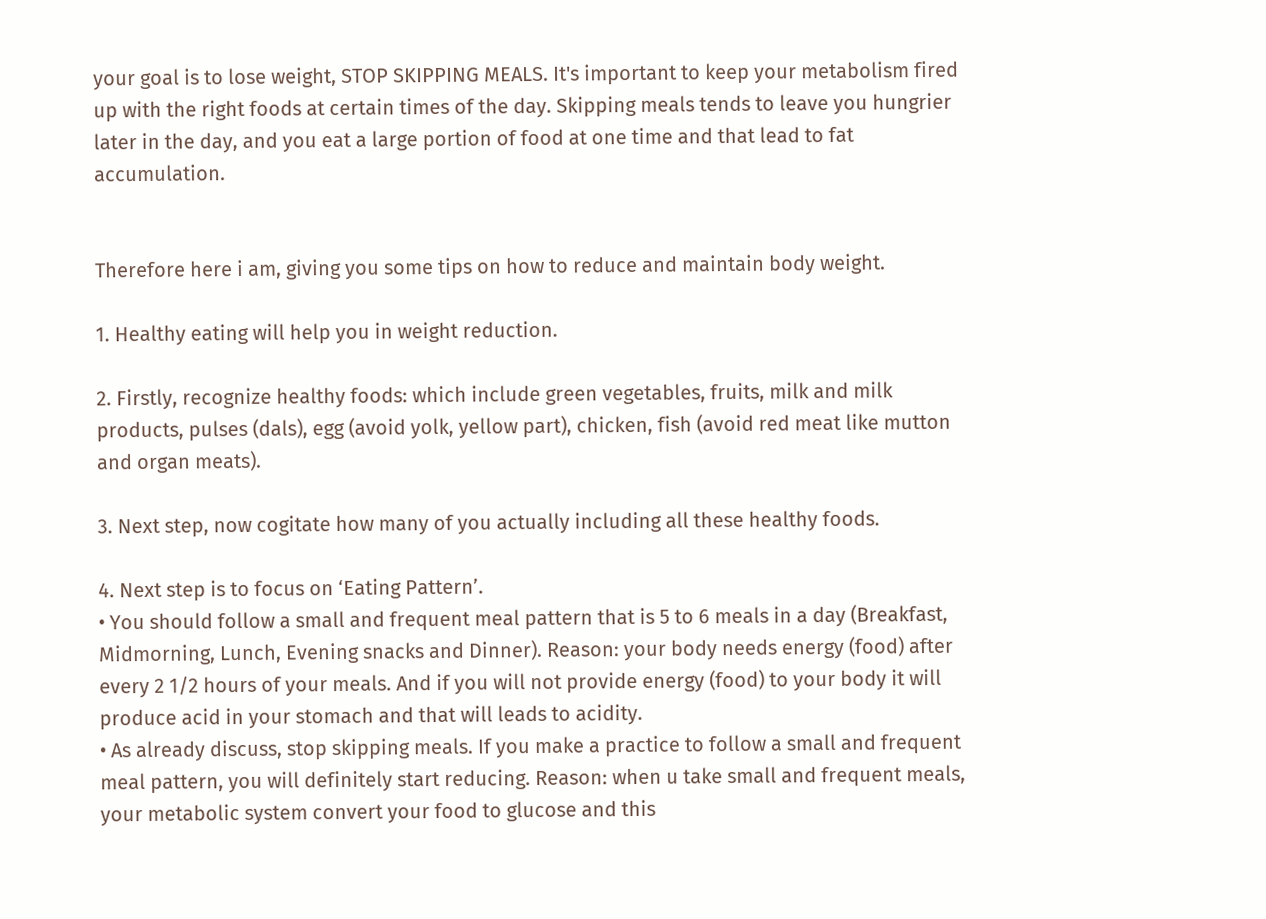your goal is to lose weight, STOP SKIPPING MEALS. It's important to keep your metabolism fired up with the right foods at certain times of the day. Skipping meals tends to leave you hungrier later in the day, and you eat a large portion of food at one time and that lead to fat accumulation.


Therefore here i am, giving you some tips on how to reduce and maintain body weight.

1. Healthy eating will help you in weight reduction.

2. Firstly, recognize healthy foods: which include green vegetables, fruits, milk and milk products, pulses (dals), egg (avoid yolk, yellow part), chicken, fish (avoid red meat like mutton and organ meats).

3. Next step, now cogitate how many of you actually including all these healthy foods.

4. Next step is to focus on ‘Eating Pattern’.
• You should follow a small and frequent meal pattern that is 5 to 6 meals in a day (Breakfast, Midmorning, Lunch, Evening snacks and Dinner). Reason: your body needs energy (food) after every 2 1/2 hours of your meals. And if you will not provide energy (food) to your body it will produce acid in your stomach and that will leads to acidity.
• As already discuss, stop skipping meals. If you make a practice to follow a small and frequent meal pattern, you will definitely start reducing. Reason: when u take small and frequent meals, your metabolic system convert your food to glucose and this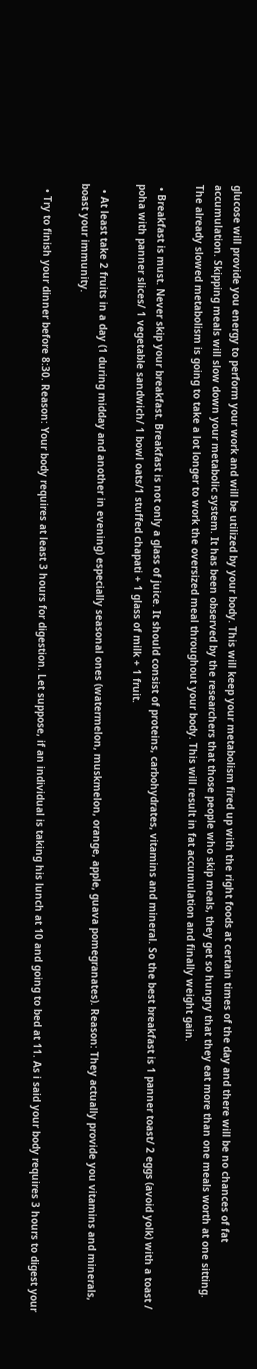glucose will provide you energy to perform your work and will be utilized by your body. This will keep your metabolism fired up with the right foods at certain times of the day and there will be no chances of fat accumulation. Skipping meals will slow down your metabolic system. It has been observed by the researchers that those people who skip meals, they get so hungry that they eat more than one meals worth at one sitting. The already slowed metabolism is going to take a lot longer to work the oversized meal throughout your body. This will result in fat accumulation and finally weight gain.

 • Breakfast is must. Never skip your breakfast. Breakfast is not only a glass of juice. It should consist of proteins, carbohydrates, vitamins and mineral. So the best breakfast is 1 panner toast/ 2 eggs (avoid yolk) with a toast / poha with panner slices/ 1 vegetable sandwich/ 1 bowl oats/1 stuffed chapati + 1 glass of milk + 1 fruit.

  • At least take 2 fruits in a day (1 during midday and another in evening) especially seasonal ones (watermelon, muskmelon, orange, apple, guava pomegranates). Reason: They actually provide you vitamins and minerals, boast your immunity.

  • Try to finish your dinner before 8:30. Reason: Your body requires at least 3 hours for digestion. Let suppose, if an individual is taking his lunch at 10 and going to bed at 11. As i said your body requires 3 hours to digest your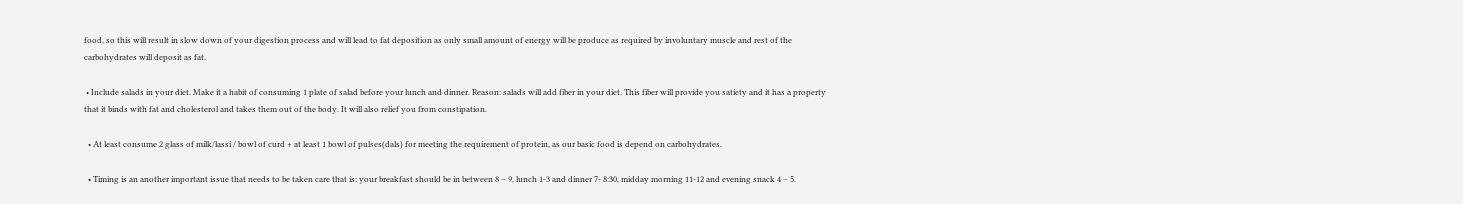food, so this will result in slow down of your digestion process and will lead to fat deposition as only small amount of energy will be produce as required by involuntary muscle and rest of the carbohydrates will deposit as fat.

 • Include salads in your diet. Make it a habit of consuming 1 plate of salad before your lunch and dinner. Reason: salads will add fiber in your diet. This fiber will provide you satiety and it has a property that it binds with fat and cholesterol and takes them out of the body. It will also relief you from constipation.

  • At least consume 2 glass of milk/lassi / bowl of curd + at least 1 bowl of pulses(dals) for meeting the requirement of protein, as our basic food is depend on carbohydrates.

  • Timing is an another important issue that needs to be taken care that is: your breakfast should be in between 8 – 9, lunch 1-3 and dinner 7- 8:30, midday morning 11-12 and evening snack 4 – 5.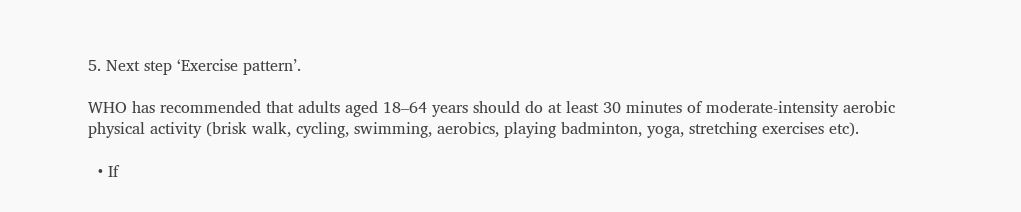5. Next step ‘Exercise pattern’.

WHO has recommended that adults aged 18–64 years should do at least 30 minutes of moderate-intensity aerobic physical activity (brisk walk, cycling, swimming, aerobics, playing badminton, yoga, stretching exercises etc).

  • If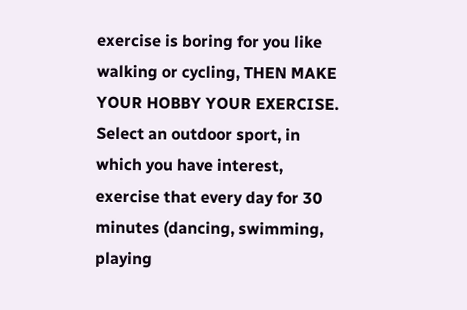exercise is boring for you like walking or cycling, THEN MAKE YOUR HOBBY YOUR EXERCISE. Select an outdoor sport, in which you have interest, exercise that every day for 30 minutes (dancing, swimming, playing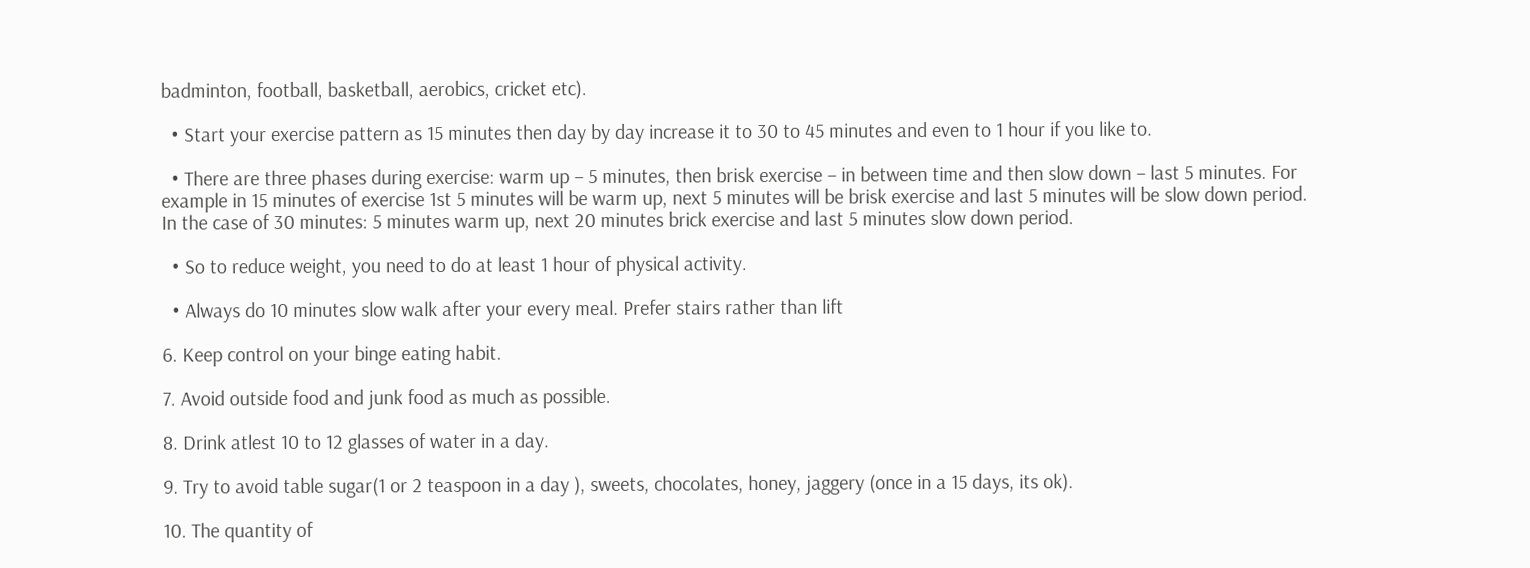badminton, football, basketball, aerobics, cricket etc).

  • Start your exercise pattern as 15 minutes then day by day increase it to 30 to 45 minutes and even to 1 hour if you like to.

  • There are three phases during exercise: warm up – 5 minutes, then brisk exercise – in between time and then slow down – last 5 minutes. For example in 15 minutes of exercise 1st 5 minutes will be warm up, next 5 minutes will be brisk exercise and last 5 minutes will be slow down period. In the case of 30 minutes: 5 minutes warm up, next 20 minutes brick exercise and last 5 minutes slow down period.

  • So to reduce weight, you need to do at least 1 hour of physical activity.

  • Always do 10 minutes slow walk after your every meal. Prefer stairs rather than lift

6. Keep control on your binge eating habit.

7. Avoid outside food and junk food as much as possible.

8. Drink atlest 10 to 12 glasses of water in a day.

9. Try to avoid table sugar(1 or 2 teaspoon in a day ), sweets, chocolates, honey, jaggery (once in a 15 days, its ok).

10. The quantity of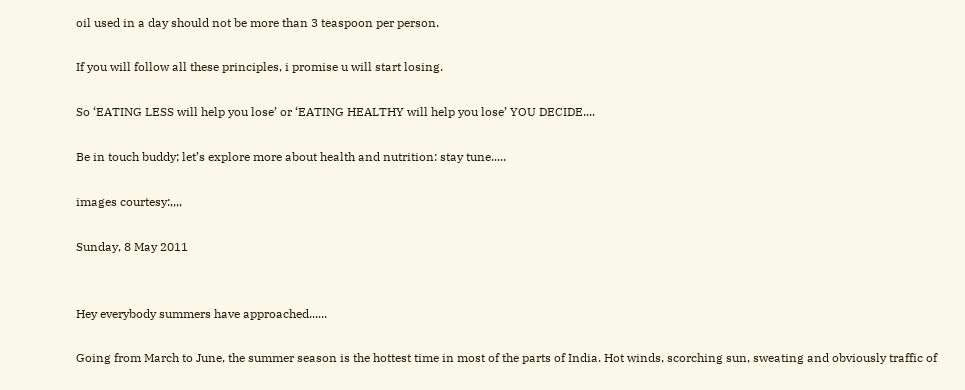oil used in a day should not be more than 3 teaspoon per person.

If you will follow all these principles, i promise u will start losing.

So ‘EATING LESS will help you lose’ or ‘EATING HEALTHY will help you lose’ YOU DECIDE....

Be in touch buddy; let’s explore more about health and nutrition: stay tune.....

images courtesy:,,,,

Sunday, 8 May 2011


Hey everybody summers have approached......

Going from March to June, the summer season is the hottest time in most of the parts of India. Hot winds, scorching sun, sweating and obviously traffic of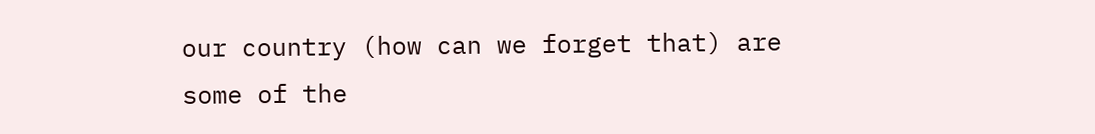our country (how can we forget that) are some of the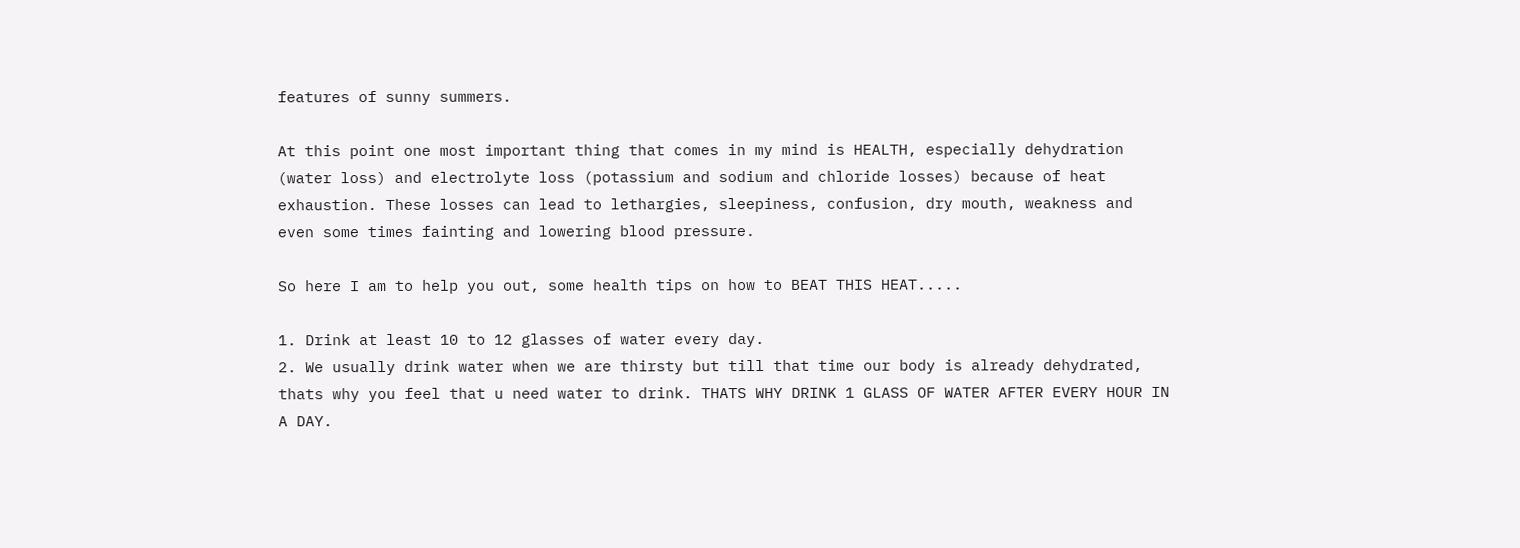features of sunny summers.

At this point one most important thing that comes in my mind is HEALTH, especially dehydration (water loss) and electrolyte loss (potassium and sodium and chloride losses) because of heat exhaustion. These losses can lead to lethargies, sleepiness, confusion, dry mouth, weakness and even some times fainting and lowering blood pressure.

So here I am to help you out, some health tips on how to BEAT THIS HEAT.....

1. Drink at least 10 to 12 glasses of water every day.
2. We usually drink water when we are thirsty but till that time our body is already dehydrated, thats why you feel that u need water to drink. THATS WHY DRINK 1 GLASS OF WATER AFTER EVERY HOUR IN A DAY.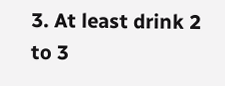3. At least drink 2 to 3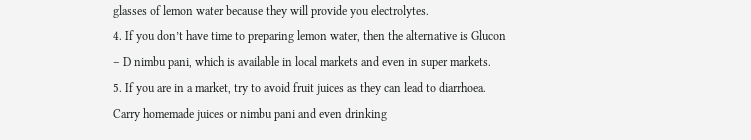glasses of lemon water because they will provide you electrolytes.
4. If you don’t have time to preparing lemon water, then the alternative is Glucon – D nimbu pani, which is available in local markets and even in super markets.
5. If you are in a market, try to avoid fruit juices as they can lead to diarrhoea. Carry homemade juices or nimbu pani and even drinking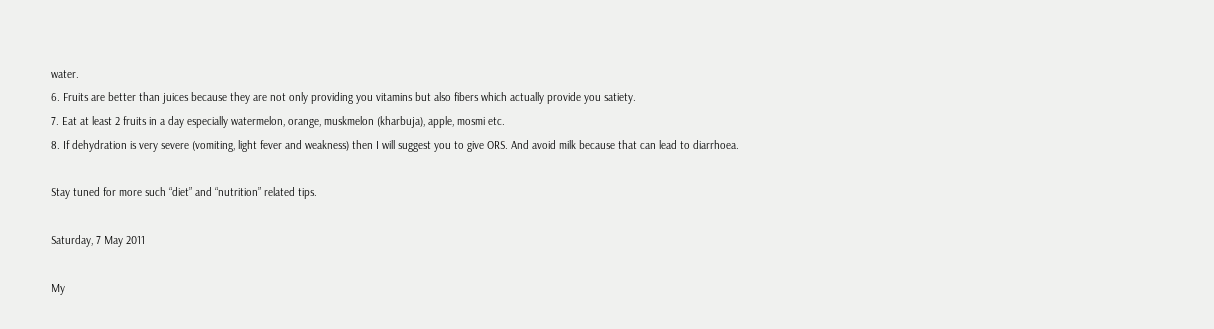water.
6. Fruits are better than juices because they are not only providing you vitamins but also fibers which actually provide you satiety.
7. Eat at least 2 fruits in a day especially watermelon, orange, muskmelon (kharbuja), apple, mosmi etc.
8. If dehydration is very severe (vomiting, light fever and weakness) then I will suggest you to give ORS. And avoid milk because that can lead to diarrhoea.

Stay tuned for more such “diet” and “nutrition” related tips.

Saturday, 7 May 2011

My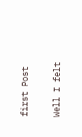first Post

Well I felt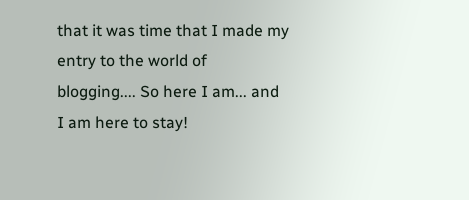that it was time that I made my entry to the world of blogging.... So here I am... and I am here to stay!